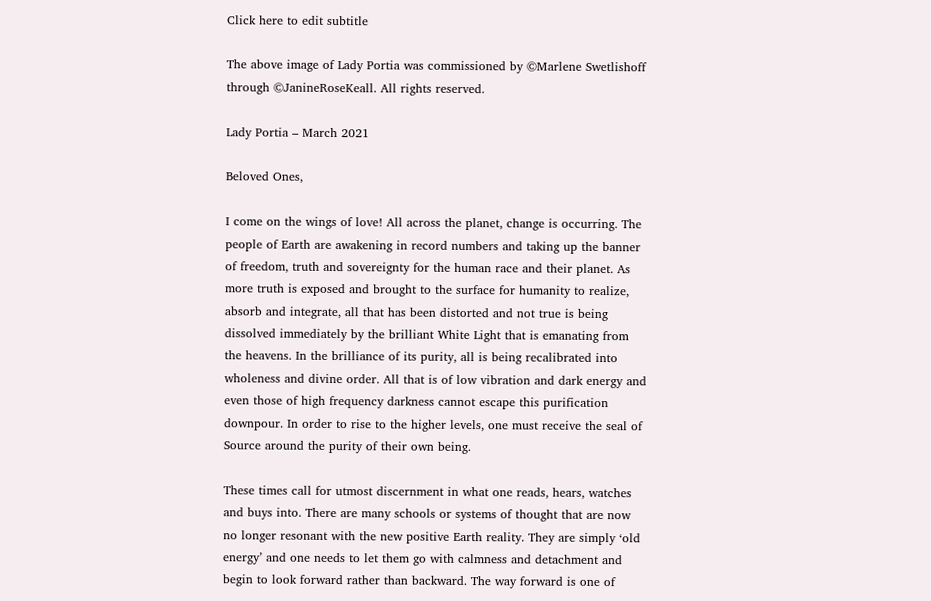Click here to edit subtitle

The above image of Lady Portia was commissioned by ©Marlene Swetlishoff through ©JanineRoseKeall. All rights reserved.

Lady Portia – March 2021

Beloved Ones,

I come on the wings of love! All across the planet, change is occurring. The people of Earth are awakening in record numbers and taking up the banner of freedom, truth and sovereignty for the human race and their planet. As more truth is exposed and brought to the surface for humanity to realize, absorb and integrate, all that has been distorted and not true is being dissolved immediately by the brilliant White Light that is emanating from the heavens. In the brilliance of its purity, all is being recalibrated into wholeness and divine order. All that is of low vibration and dark energy and even those of high frequency darkness cannot escape this purification downpour. In order to rise to the higher levels, one must receive the seal of Source around the purity of their own being.

These times call for utmost discernment in what one reads, hears, watches and buys into. There are many schools or systems of thought that are now no longer resonant with the new positive Earth reality. They are simply ‘old energy’ and one needs to let them go with calmness and detachment and begin to look forward rather than backward. The way forward is one of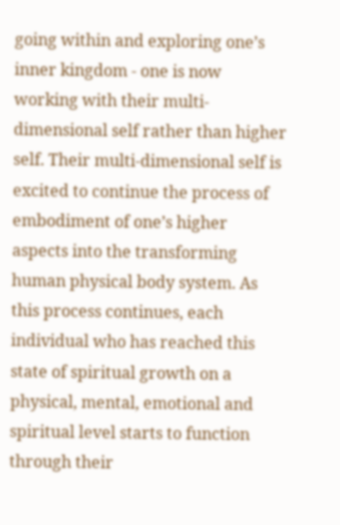going within and exploring one’s inner kingdom - one is now working with their multi-dimensional self rather than higher self. Their multi-dimensional self is excited to continue the process of embodiment of one’s higher aspects into the transforming human physical body system. As this process continues, each individual who has reached this state of spiritual growth on a physical, mental, emotional and spiritual level starts to function through their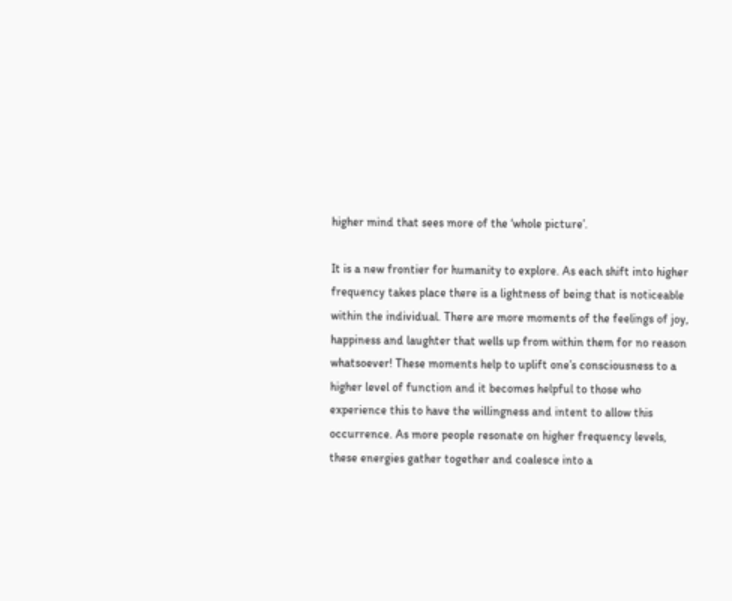higher mind that sees more of the ‘whole picture’.

It is a new frontier for humanity to explore. As each shift into higher frequency takes place there is a lightness of being that is noticeable within the individual. There are more moments of the feelings of joy, happiness and laughter that wells up from within them for no reason whatsoever! These moments help to uplift one’s consciousness to a higher level of function and it becomes helpful to those who experience this to have the willingness and intent to allow this occurrence. As more people resonate on higher frequency levels, these energies gather together and coalesce into a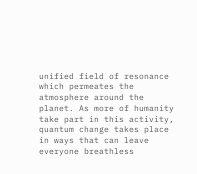unified field of resonance which permeates the atmosphere around the planet. As more of humanity take part in this activity, quantum change takes place in ways that can leave everyone breathless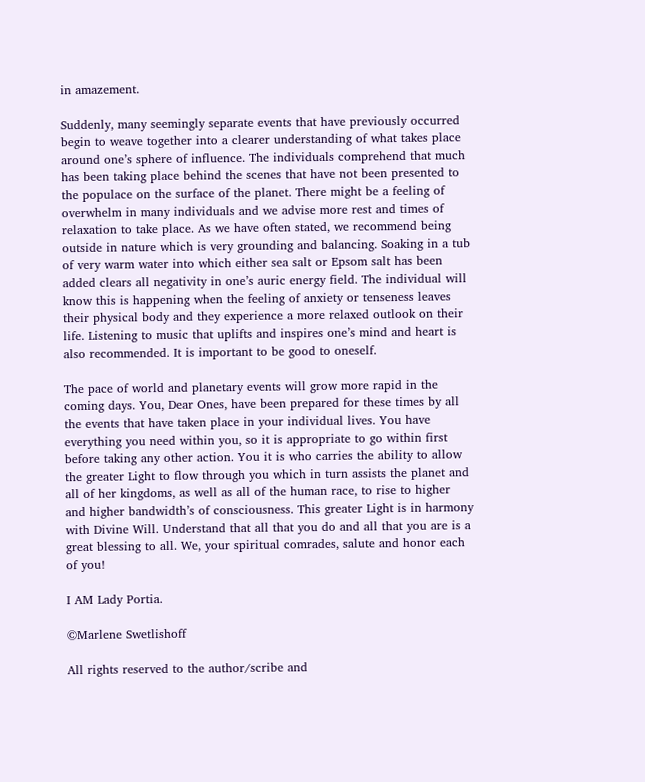in amazement.

Suddenly, many seemingly separate events that have previously occurred begin to weave together into a clearer understanding of what takes place around one’s sphere of influence. The individuals comprehend that much has been taking place behind the scenes that have not been presented to the populace on the surface of the planet. There might be a feeling of overwhelm in many individuals and we advise more rest and times of relaxation to take place. As we have often stated, we recommend being outside in nature which is very grounding and balancing. Soaking in a tub of very warm water into which either sea salt or Epsom salt has been added clears all negativity in one’s auric energy field. The individual will know this is happening when the feeling of anxiety or tenseness leaves their physical body and they experience a more relaxed outlook on their life. Listening to music that uplifts and inspires one’s mind and heart is also recommended. It is important to be good to oneself.

The pace of world and planetary events will grow more rapid in the coming days. You, Dear Ones, have been prepared for these times by all the events that have taken place in your individual lives. You have everything you need within you, so it is appropriate to go within first before taking any other action. You it is who carries the ability to allow the greater Light to flow through you which in turn assists the planet and all of her kingdoms, as well as all of the human race, to rise to higher and higher bandwidth’s of consciousness. This greater Light is in harmony with Divine Will. Understand that all that you do and all that you are is a great blessing to all. We, your spiritual comrades, salute and honor each of you!

I AM Lady Portia.

©Marlene Swetlishoff

All rights reserved to the author/scribe and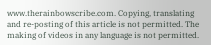www.therainbowscribe.com. Copying, translating and re-posting of this article is not permitted. The making of videos in any language is not permitted.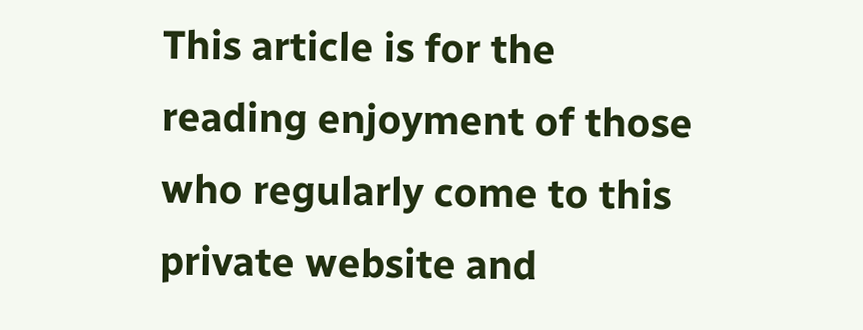This article is for the reading enjoyment of those who regularly come to this private website and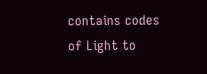contains codes of Light to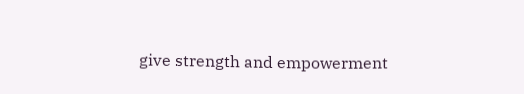give strength and empowerment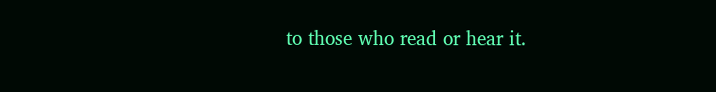to those who read or hear it.